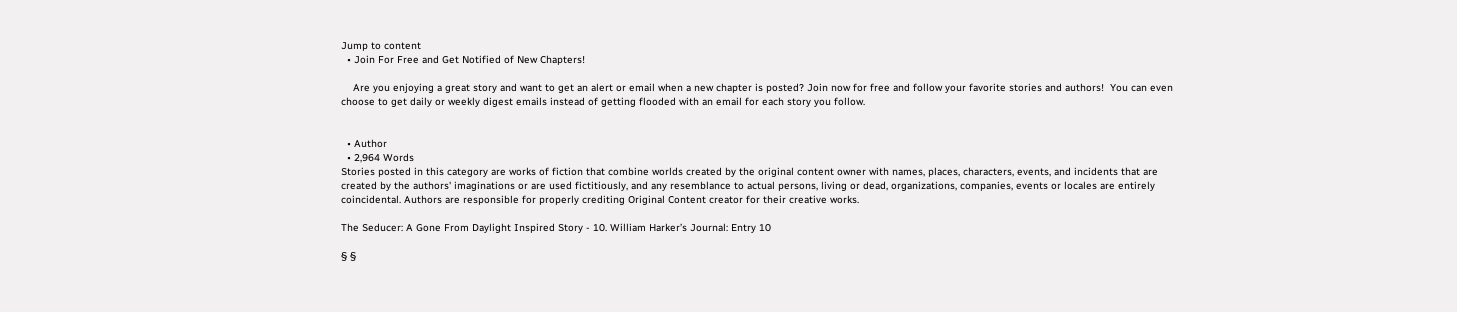Jump to content
  • Join For Free and Get Notified of New Chapters!

    Are you enjoying a great story and want to get an alert or email when a new chapter is posted? Join now for free and follow your favorite stories and authors!  You can even choose to get daily or weekly digest emails instead of getting flooded with an email for each story you follow.


  • Author
  • 2,964 Words
Stories posted in this category are works of fiction that combine worlds created by the original content owner with names, places, characters, events, and incidents that are created by the authors' imaginations or are used fictitiously, and any resemblance to actual persons, living or dead, organizations, companies, events or locales are entirely coincidental. Authors are responsible for properly crediting Original Content creator for their creative works.

The Seducer: A Gone From Daylight Inspired Story - 10. William Harker’s Journal: Entry 10

§ §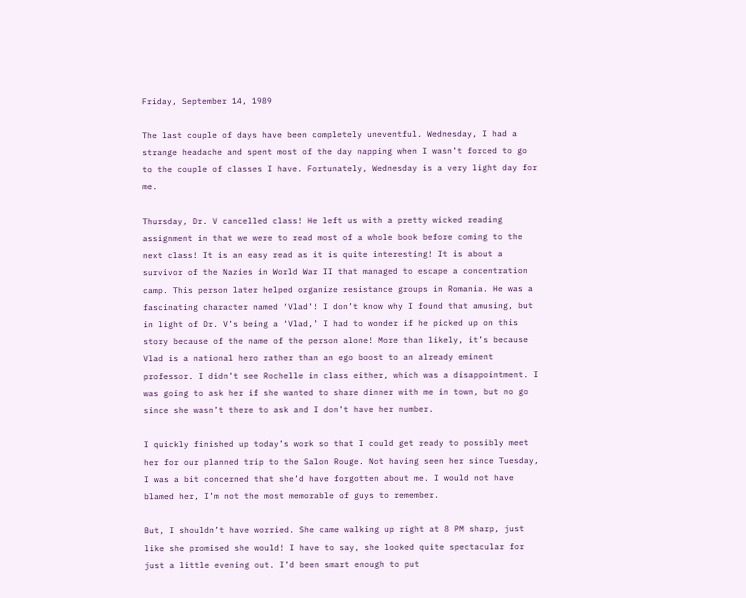Friday, September 14, 1989

The last couple of days have been completely uneventful. Wednesday, I had a strange headache and spent most of the day napping when I wasn’t forced to go to the couple of classes I have. Fortunately, Wednesday is a very light day for me.

Thursday, Dr. V cancelled class! He left us with a pretty wicked reading assignment in that we were to read most of a whole book before coming to the next class! It is an easy read as it is quite interesting! It is about a survivor of the Nazies in World War II that managed to escape a concentration camp. This person later helped organize resistance groups in Romania. He was a fascinating character named ‘Vlad’! I don’t know why I found that amusing, but in light of Dr. V’s being a ‘Vlad,’ I had to wonder if he picked up on this story because of the name of the person alone! More than likely, it’s because Vlad is a national hero rather than an ego boost to an already eminent professor. I didn’t see Rochelle in class either, which was a disappointment. I was going to ask her if she wanted to share dinner with me in town, but no go since she wasn’t there to ask and I don’t have her number.

I quickly finished up today’s work so that I could get ready to possibly meet her for our planned trip to the Salon Rouge. Not having seen her since Tuesday, I was a bit concerned that she’d have forgotten about me. I would not have blamed her, I’m not the most memorable of guys to remember.

But, I shouldn’t have worried. She came walking up right at 8 PM sharp, just like she promised she would! I have to say, she looked quite spectacular for just a little evening out. I’d been smart enough to put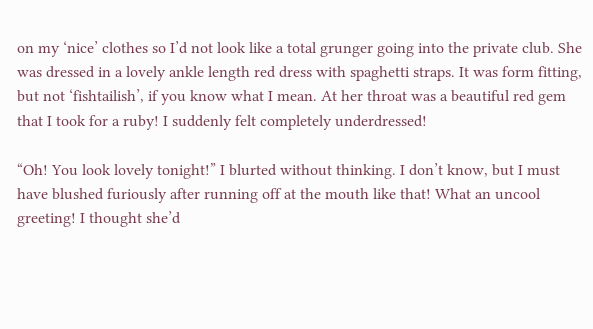on my ‘nice’ clothes so I’d not look like a total grunger going into the private club. She was dressed in a lovely ankle length red dress with spaghetti straps. It was form fitting, but not ‘fishtailish’, if you know what I mean. At her throat was a beautiful red gem that I took for a ruby! I suddenly felt completely underdressed!

“Oh! You look lovely tonight!” I blurted without thinking. I don’t know, but I must have blushed furiously after running off at the mouth like that! What an uncool greeting! I thought she’d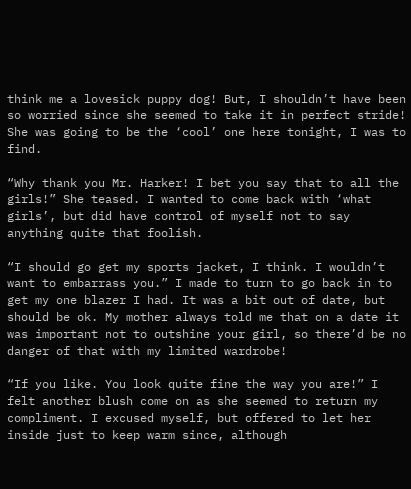think me a lovesick puppy dog! But, I shouldn’t have been so worried since she seemed to take it in perfect stride! She was going to be the ‘cool’ one here tonight, I was to find.

“Why thank you Mr. Harker! I bet you say that to all the girls!” She teased. I wanted to come back with ‘what girls’, but did have control of myself not to say anything quite that foolish.

“I should go get my sports jacket, I think. I wouldn’t want to embarrass you.” I made to turn to go back in to get my one blazer I had. It was a bit out of date, but should be ok. My mother always told me that on a date it was important not to outshine your girl, so there’d be no danger of that with my limited wardrobe!

“If you like. You look quite fine the way you are!” I felt another blush come on as she seemed to return my compliment. I excused myself, but offered to let her inside just to keep warm since, although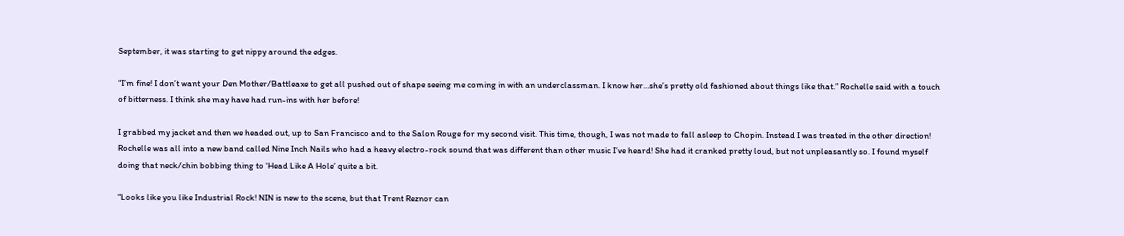September, it was starting to get nippy around the edges.

“I’m fine! I don’t want your Den Mother/Battleaxe to get all pushed out of shape seeing me coming in with an underclassman. I know her…she’s pretty old fashioned about things like that.” Rochelle said with a touch of bitterness. I think she may have had run-ins with her before!

I grabbed my jacket and then we headed out, up to San Francisco and to the Salon Rouge for my second visit. This time, though, I was not made to fall asleep to Chopin. Instead I was treated in the other direction! Rochelle was all into a new band called Nine Inch Nails who had a heavy electro-rock sound that was different than other music I’ve heard! She had it cranked pretty loud, but not unpleasantly so. I found myself doing that neck/chin bobbing thing to ‘Head Like A Hole’ quite a bit.

“Looks like you like Industrial Rock! NIN is new to the scene, but that Trent Reznor can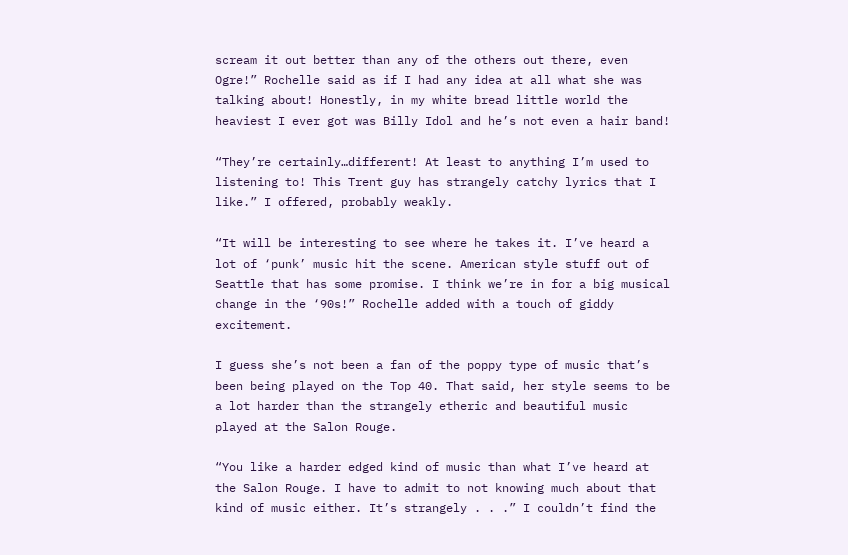scream it out better than any of the others out there, even Ogre!” Rochelle said as if I had any idea at all what she was talking about! Honestly, in my white bread little world the heaviest I ever got was Billy Idol and he’s not even a hair band!

“They’re certainly…different! At least to anything I’m used to listening to! This Trent guy has strangely catchy lyrics that I like.” I offered, probably weakly.

“It will be interesting to see where he takes it. I’ve heard a lot of ‘punk’ music hit the scene. American style stuff out of Seattle that has some promise. I think we’re in for a big musical change in the ‘90s!” Rochelle added with a touch of giddy excitement.

I guess she’s not been a fan of the poppy type of music that’s been being played on the Top 40. That said, her style seems to be a lot harder than the strangely etheric and beautiful music played at the Salon Rouge.

“You like a harder edged kind of music than what I’ve heard at the Salon Rouge. I have to admit to not knowing much about that kind of music either. It’s strangely . . .” I couldn’t find the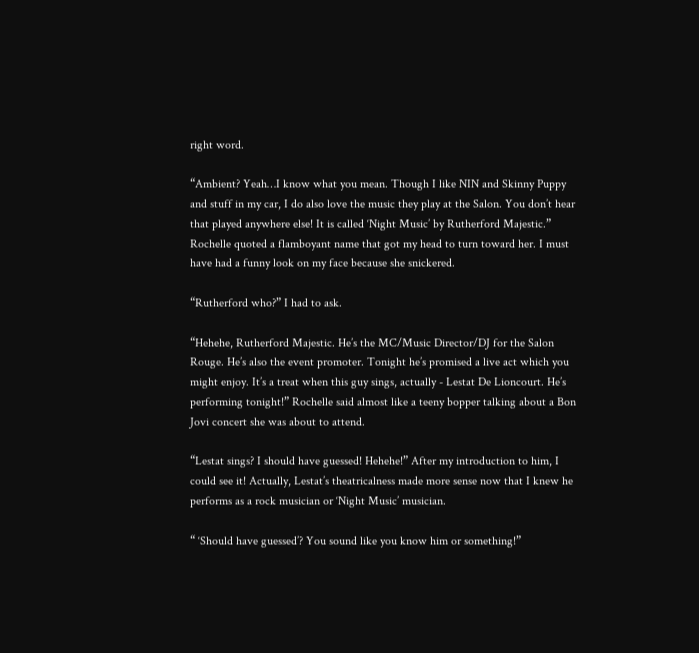right word.

“Ambient? Yeah…I know what you mean. Though I like NIN and Skinny Puppy and stuff in my car, I do also love the music they play at the Salon. You don’t hear that played anywhere else! It is called ‘Night Music’ by Rutherford Majestic.” Rochelle quoted a flamboyant name that got my head to turn toward her. I must have had a funny look on my face because she snickered.

“Rutherford who?” I had to ask.

“Hehehe, Rutherford Majestic. He’s the MC/Music Director/DJ for the Salon Rouge. He’s also the event promoter. Tonight he’s promised a live act which you might enjoy. It’s a treat when this guy sings, actually - Lestat De Lioncourt. He’s performing tonight!” Rochelle said almost like a teeny bopper talking about a Bon Jovi concert she was about to attend.

“Lestat sings? I should have guessed! Hehehe!” After my introduction to him, I could see it! Actually, Lestat’s theatricalness made more sense now that I knew he performs as a rock musician or ‘Night Music’ musician.

“ ‘Should have guessed’? You sound like you know him or something!”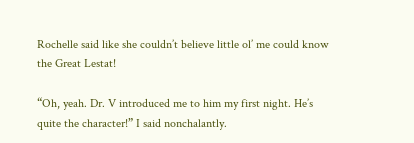Rochelle said like she couldn’t believe little ol’ me could know the Great Lestat!

“Oh, yeah. Dr. V introduced me to him my first night. He’s quite the character!” I said nonchalantly.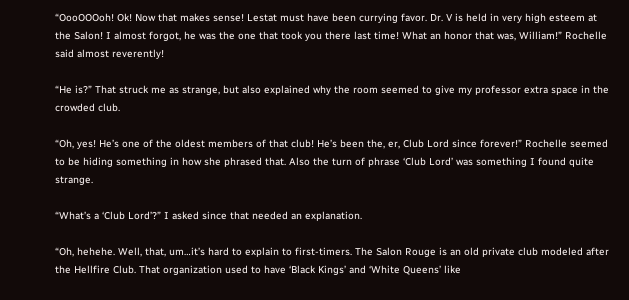“OooOOOoh! Ok! Now that makes sense! Lestat must have been currying favor. Dr. V is held in very high esteem at the Salon! I almost forgot, he was the one that took you there last time! What an honor that was, William!” Rochelle said almost reverently!

“He is?” That struck me as strange, but also explained why the room seemed to give my professor extra space in the crowded club.

“Oh, yes! He’s one of the oldest members of that club! He’s been the, er, Club Lord since forever!” Rochelle seemed to be hiding something in how she phrased that. Also the turn of phrase ‘Club Lord’ was something I found quite strange.

“What’s a ‘Club Lord’?” I asked since that needed an explanation.

“Oh, hehehe. Well, that, um…it’s hard to explain to first-timers. The Salon Rouge is an old private club modeled after the Hellfire Club. That organization used to have ‘Black Kings’ and ‘White Queens’ like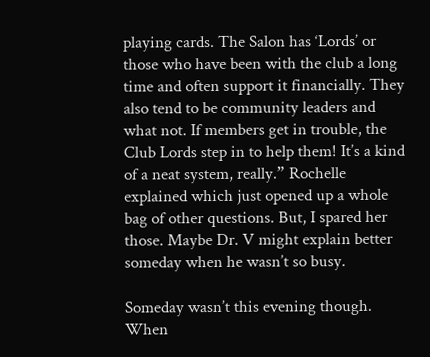playing cards. The Salon has ‘Lords’ or those who have been with the club a long time and often support it financially. They also tend to be community leaders and what not. If members get in trouble, the Club Lords step in to help them! It’s a kind of a neat system, really.” Rochelle explained which just opened up a whole bag of other questions. But, I spared her those. Maybe Dr. V might explain better someday when he wasn’t so busy.

Someday wasn’t this evening though. When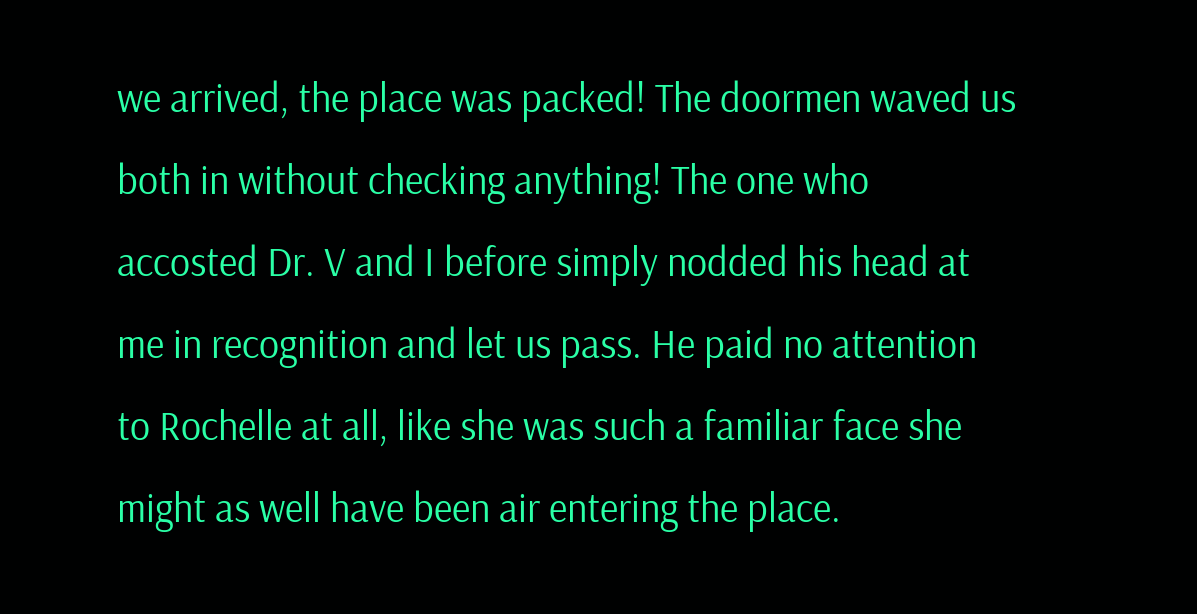we arrived, the place was packed! The doormen waved us both in without checking anything! The one who accosted Dr. V and I before simply nodded his head at me in recognition and let us pass. He paid no attention to Rochelle at all, like she was such a familiar face she might as well have been air entering the place.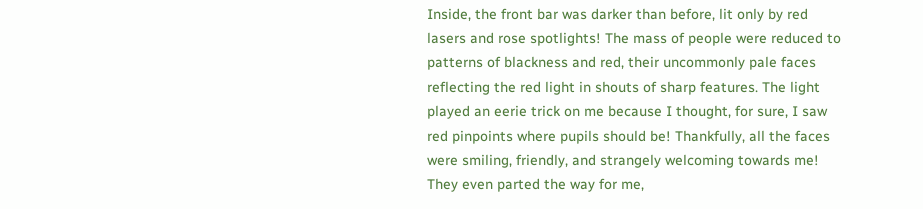Inside, the front bar was darker than before, lit only by red lasers and rose spotlights! The mass of people were reduced to patterns of blackness and red, their uncommonly pale faces reflecting the red light in shouts of sharp features. The light played an eerie trick on me because I thought, for sure, I saw red pinpoints where pupils should be! Thankfully, all the faces were smiling, friendly, and strangely welcoming towards me! They even parted the way for me,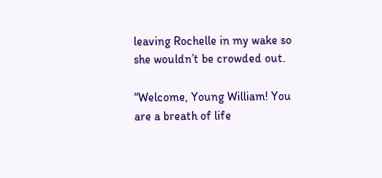leaving Rochelle in my wake so she wouldn’t be crowded out.

“Welcome, Young William! You are a breath of life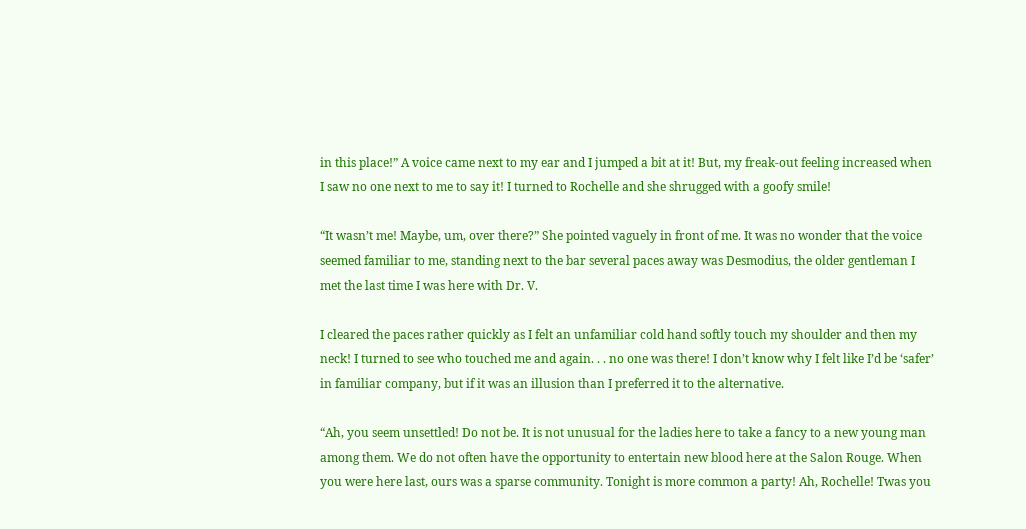in this place!” A voice came next to my ear and I jumped a bit at it! But, my freak-out feeling increased when I saw no one next to me to say it! I turned to Rochelle and she shrugged with a goofy smile!

“It wasn’t me! Maybe, um, over there?” She pointed vaguely in front of me. It was no wonder that the voice seemed familiar to me, standing next to the bar several paces away was Desmodius, the older gentleman I met the last time I was here with Dr. V.

I cleared the paces rather quickly as I felt an unfamiliar cold hand softly touch my shoulder and then my neck! I turned to see who touched me and again. . . no one was there! I don’t know why I felt like I’d be ‘safer’ in familiar company, but if it was an illusion than I preferred it to the alternative.

“Ah, you seem unsettled! Do not be. It is not unusual for the ladies here to take a fancy to a new young man among them. We do not often have the opportunity to entertain new blood here at the Salon Rouge. When you were here last, ours was a sparse community. Tonight is more common a party! Ah, Rochelle! Twas you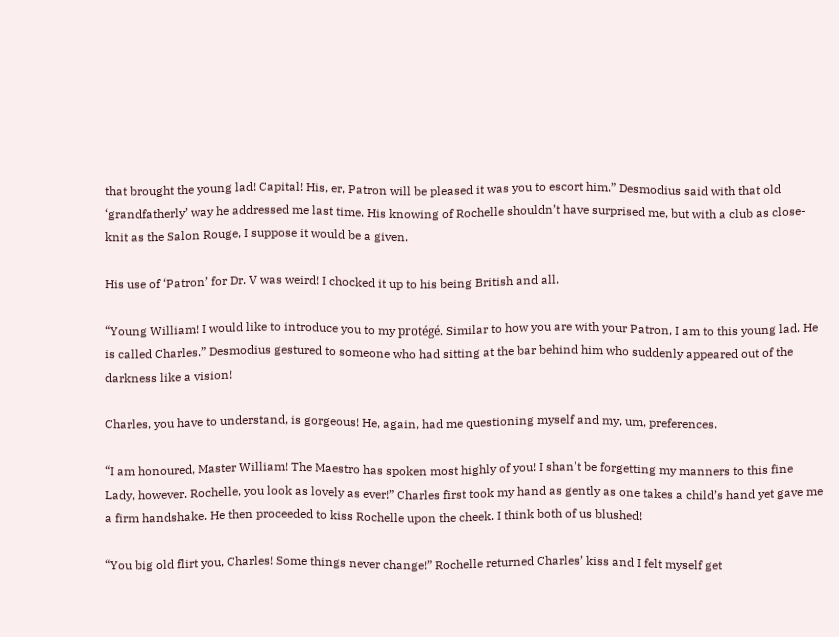that brought the young lad! Capital! His, er, Patron will be pleased it was you to escort him.” Desmodius said with that old ‘grandfatherly’ way he addressed me last time. His knowing of Rochelle shouldn’t have surprised me, but with a club as close-knit as the Salon Rouge, I suppose it would be a given.

His use of ‘Patron’ for Dr. V was weird! I chocked it up to his being British and all.

“Young William! I would like to introduce you to my protégé. Similar to how you are with your Patron, I am to this young lad. He is called Charles.” Desmodius gestured to someone who had sitting at the bar behind him who suddenly appeared out of the darkness like a vision!

Charles, you have to understand, is gorgeous! He, again, had me questioning myself and my, um, preferences.

“I am honoured, Master William! The Maestro has spoken most highly of you! I shan't be forgetting my manners to this fine Lady, however. Rochelle, you look as lovely as ever!” Charles first took my hand as gently as one takes a child’s hand yet gave me a firm handshake. He then proceeded to kiss Rochelle upon the cheek. I think both of us blushed!

“You big old flirt you, Charles! Some things never change!” Rochelle returned Charles’ kiss and I felt myself get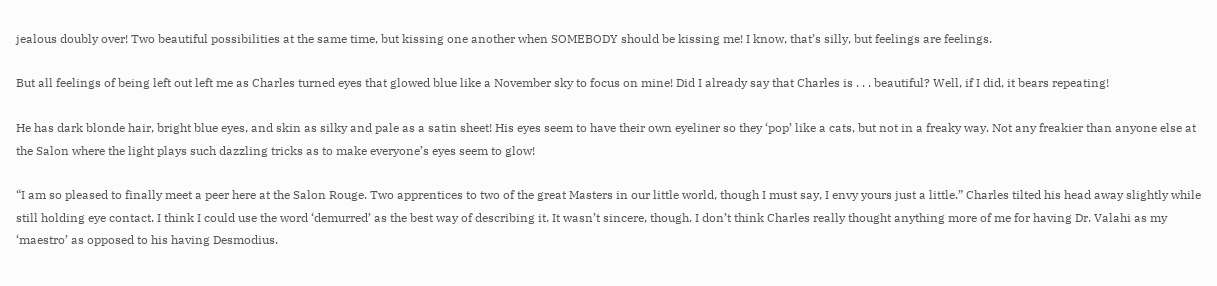jealous doubly over! Two beautiful possibilities at the same time, but kissing one another when SOMEBODY should be kissing me! I know, that’s silly, but feelings are feelings.

But all feelings of being left out left me as Charles turned eyes that glowed blue like a November sky to focus on mine! Did I already say that Charles is . . . beautiful? Well, if I did, it bears repeating!

He has dark blonde hair, bright blue eyes, and skin as silky and pale as a satin sheet! His eyes seem to have their own eyeliner so they ‘pop’ like a cats, but not in a freaky way. Not any freakier than anyone else at the Salon where the light plays such dazzling tricks as to make everyone’s eyes seem to glow!

“I am so pleased to finally meet a peer here at the Salon Rouge. Two apprentices to two of the great Masters in our little world, though I must say, I envy yours just a little.” Charles tilted his head away slightly while still holding eye contact. I think I could use the word ‘demurred’ as the best way of describing it. It wasn’t sincere, though. I don’t think Charles really thought anything more of me for having Dr. Valahi as my ‘maestro’ as opposed to his having Desmodius.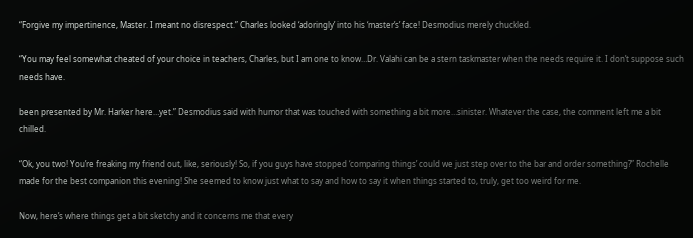“Forgive my impertinence, Master. I meant no disrespect.” Charles looked ‘adoringly’ into his ‘master’s’ face! Desmodius merely chuckled.

“You may feel somewhat cheated of your choice in teachers, Charles, but I am one to know…Dr. Valahi can be a stern taskmaster when the needs require it. I don’t suppose such needs have.

been presented by Mr. Harker here…yet.” Desmodius said with humor that was touched with something a bit more…sinister. Whatever the case, the comment left me a bit chilled.

“Ok, you two! You’re freaking my friend out, like, seriously! So, if you guys have stopped ‘comparing things’ could we just step over to the bar and order something?” Rochelle made for the best companion this evening! She seemed to know just what to say and how to say it when things started to, truly, get too weird for me.

Now, here’s where things get a bit sketchy and it concerns me that every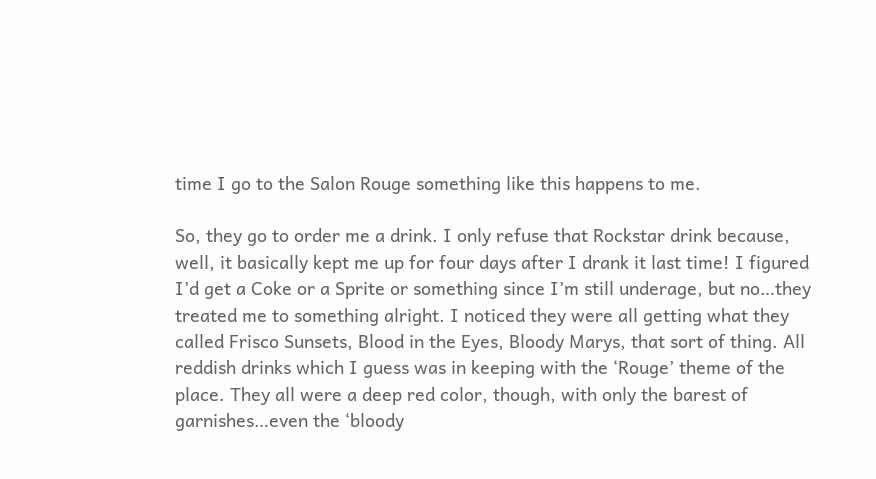time I go to the Salon Rouge something like this happens to me.

So, they go to order me a drink. I only refuse that Rockstar drink because, well, it basically kept me up for four days after I drank it last time! I figured I’d get a Coke or a Sprite or something since I’m still underage, but no…they treated me to something alright. I noticed they were all getting what they called Frisco Sunsets, Blood in the Eyes, Bloody Marys, that sort of thing. All reddish drinks which I guess was in keeping with the ‘Rouge’ theme of the place. They all were a deep red color, though, with only the barest of garnishes…even the ‘bloody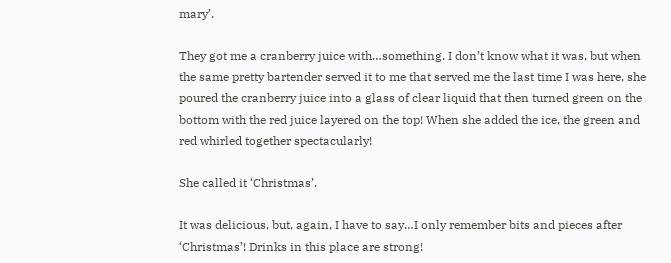mary’.

They got me a cranberry juice with…something. I don’t know what it was, but when the same pretty bartender served it to me that served me the last time I was here, she poured the cranberry juice into a glass of clear liquid that then turned green on the bottom with the red juice layered on the top! When she added the ice, the green and red whirled together spectacularly!

She called it ‘Christmas’.

It was delicious, but, again, I have to say…I only remember bits and pieces after ‘Christmas’! Drinks in this place are strong!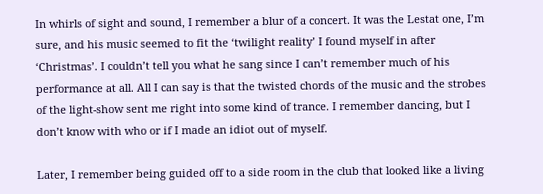In whirls of sight and sound, I remember a blur of a concert. It was the Lestat one, I’m sure, and his music seemed to fit the ‘twilight reality’ I found myself in after ‘Christmas’. I couldn’t tell you what he sang since I can’t remember much of his performance at all. All I can say is that the twisted chords of the music and the strobes of the light-show sent me right into some kind of trance. I remember dancing, but I don’t know with who or if I made an idiot out of myself.

Later, I remember being guided off to a side room in the club that looked like a living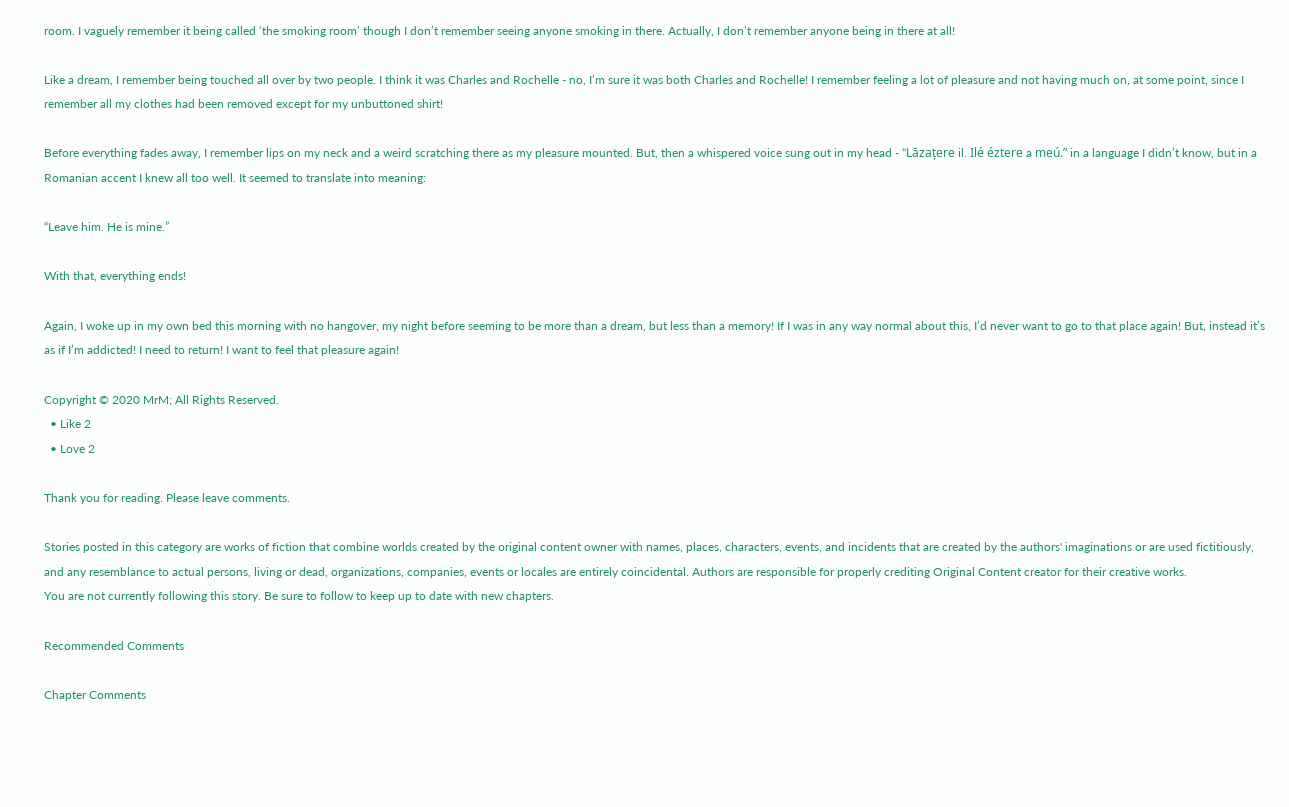room. I vaguely remember it being called ‘the smoking room’ though I don’t remember seeing anyone smoking in there. Actually, I don’t remember anyone being in there at all!

Like a dream, I remember being touched all over by two people. I think it was Charles and Rochelle - no, I’m sure it was both Charles and Rochelle! I remember feeling a lot of pleasure and not having much on, at some point, since I remember all my clothes had been removed except for my unbuttoned shirt!

Before everything fades away, I remember lips on my neck and a weird scratching there as my pleasure mounted. But, then a whispered voice sung out in my head - “Lăzațere il. Ilé éztere a meú.” in a language I didn’t know, but in a Romanian accent I knew all too well. It seemed to translate into meaning:

“Leave him. He is mine.”

With that, everything ends!

Again, I woke up in my own bed this morning with no hangover, my night before seeming to be more than a dream, but less than a memory! If I was in any way normal about this, I’d never want to go to that place again! But, instead it’s as if I’m addicted! I need to return! I want to feel that pleasure again!

Copyright © 2020 MrM; All Rights Reserved.
  • Like 2
  • Love 2

Thank you for reading. Please leave comments.

Stories posted in this category are works of fiction that combine worlds created by the original content owner with names, places, characters, events, and incidents that are created by the authors' imaginations or are used fictitiously, and any resemblance to actual persons, living or dead, organizations, companies, events or locales are entirely coincidental. Authors are responsible for properly crediting Original Content creator for their creative works.
You are not currently following this story. Be sure to follow to keep up to date with new chapters.

Recommended Comments

Chapter Comments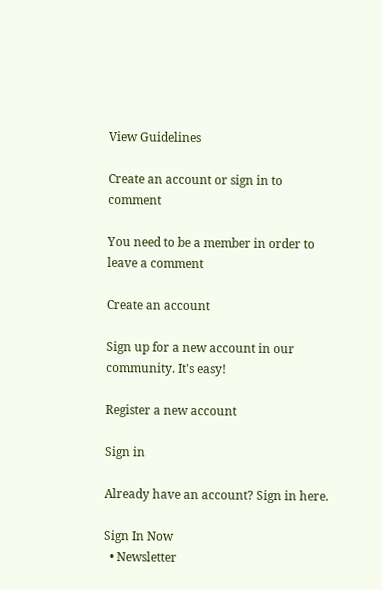View Guidelines

Create an account or sign in to comment

You need to be a member in order to leave a comment

Create an account

Sign up for a new account in our community. It's easy!

Register a new account

Sign in

Already have an account? Sign in here.

Sign In Now
  • Newsletter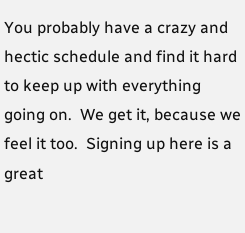You probably have a crazy and hectic schedule and find it hard to keep up with everything going on.  We get it, because we feel it too.  Signing up here is a great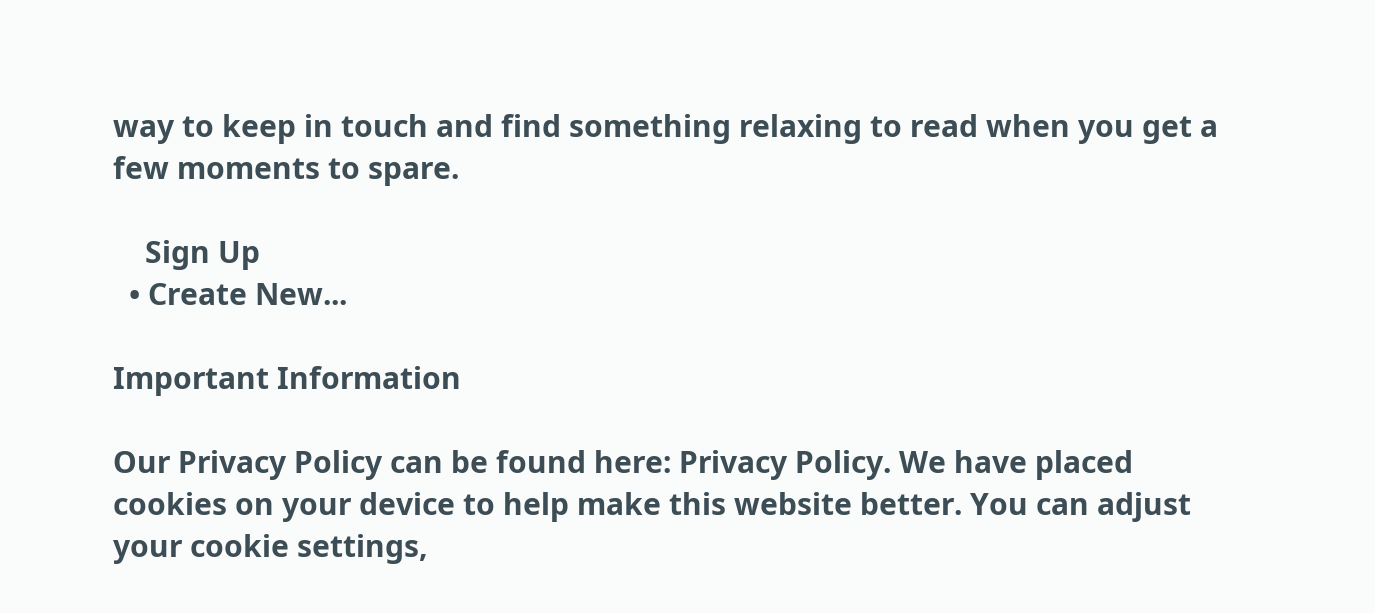way to keep in touch and find something relaxing to read when you get a few moments to spare.

    Sign Up
  • Create New...

Important Information

Our Privacy Policy can be found here: Privacy Policy. We have placed cookies on your device to help make this website better. You can adjust your cookie settings,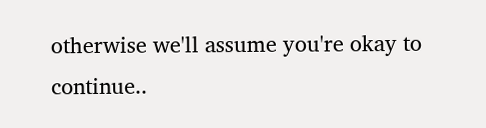otherwise we'll assume you're okay to continue..